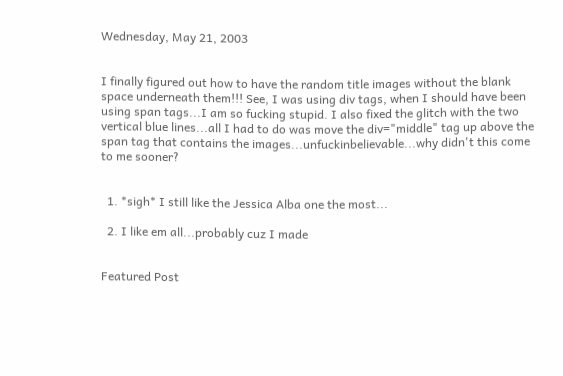Wednesday, May 21, 2003


I finally figured out how to have the random title images without the blank space underneath them!!! See, I was using div tags, when I should have been using span tags...I am so fucking stupid. I also fixed the glitch with the two vertical blue lines...all I had to do was move the div="middle" tag up above the span tag that contains the images...unfuckinbelievable...why didn't this come to me sooner?


  1. *sigh* I still like the Jessica Alba one the most...

  2. I like em all...probably cuz I made


Featured Post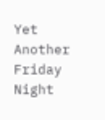Yet Another Friday Night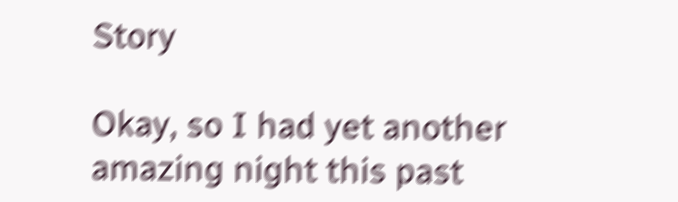Story

Okay, so I had yet another amazing night this past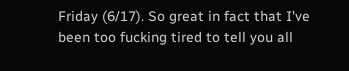Friday (6/17). So great in fact that I've been too fucking tired to tell you all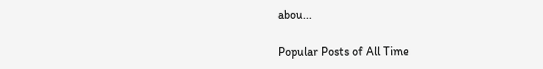abou...

Popular Posts of All Time